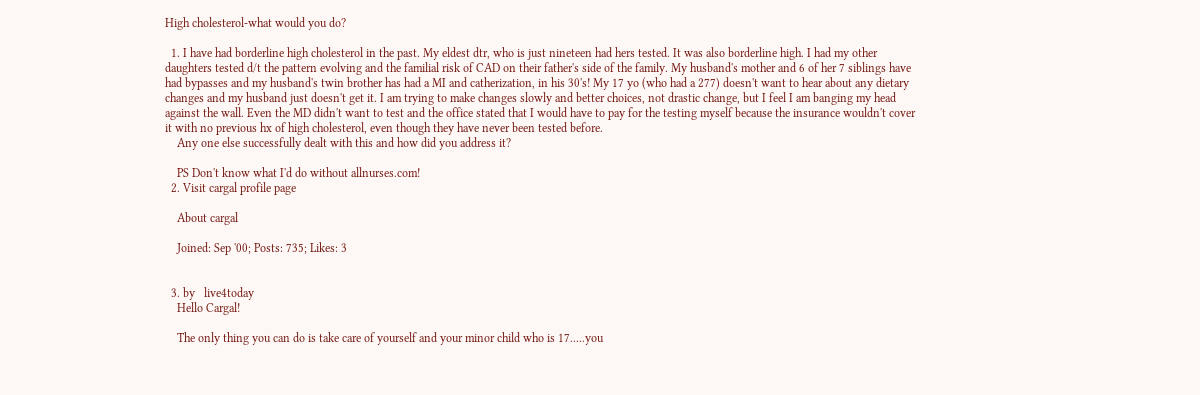High cholesterol-what would you do?

  1. I have had borderline high cholesterol in the past. My eldest dtr, who is just nineteen had hers tested. It was also borderline high. I had my other daughters tested d/t the pattern evolving and the familial risk of CAD on their father's side of the family. My husband's mother and 6 of her 7 siblings have had bypasses and my husband's twin brother has had a MI and catherization, in his 30's! My 17 yo (who had a 277) doesn't want to hear about any dietary changes and my husband just doesn't get it. I am trying to make changes slowly and better choices, not drastic change, but I feel I am banging my head against the wall. Even the MD didn't want to test and the office stated that I would have to pay for the testing myself because the insurance wouldn't cover it with no previous hx of high cholesterol, even though they have never been tested before.
    Any one else successfully dealt with this and how did you address it?

    PS Don't know what I'd do without allnurses.com!
  2. Visit cargal profile page

    About cargal

    Joined: Sep '00; Posts: 735; Likes: 3


  3. by   live4today
    Hello Cargal!

    The only thing you can do is take care of yourself and your minor child who is 17.....you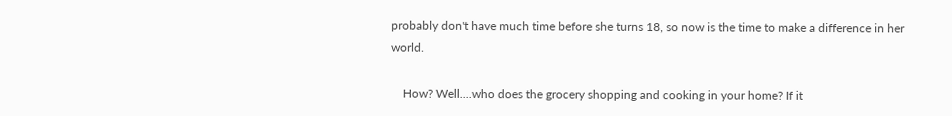probably don't have much time before she turns 18, so now is the time to make a difference in her world.

    How? Well....who does the grocery shopping and cooking in your home? If it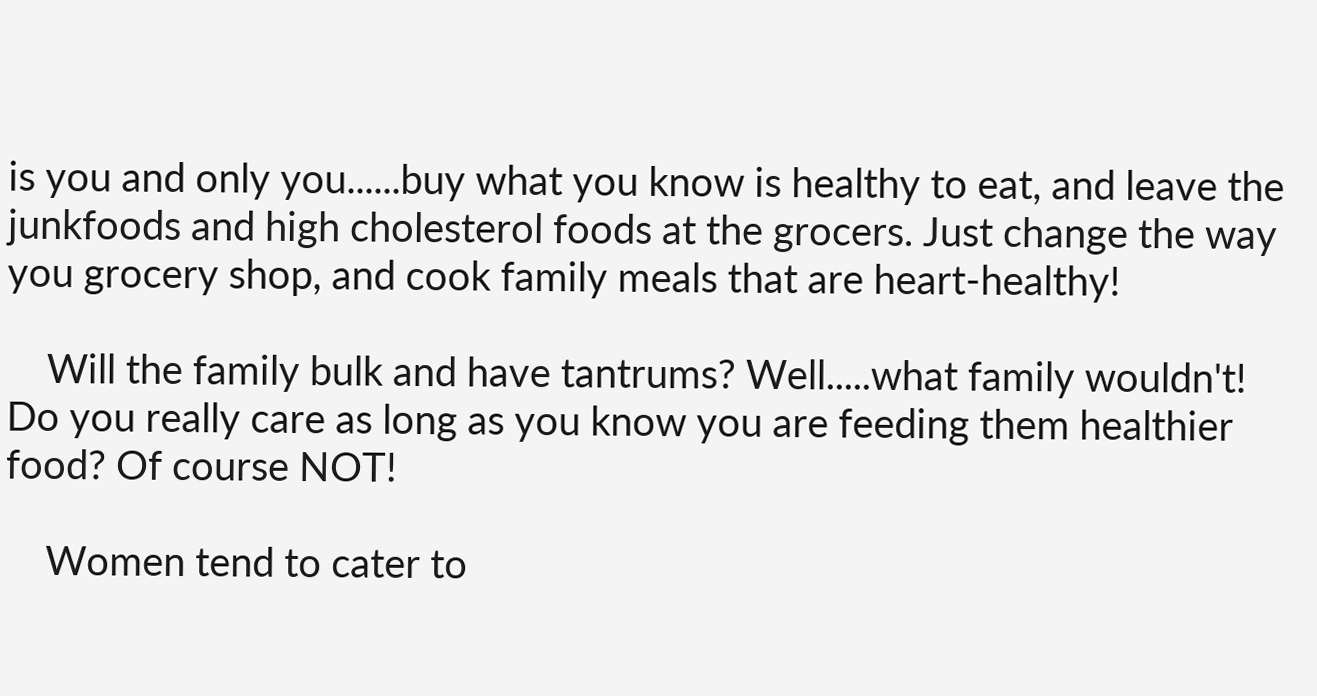is you and only you......buy what you know is healthy to eat, and leave the junkfoods and high cholesterol foods at the grocers. Just change the way you grocery shop, and cook family meals that are heart-healthy!

    Will the family bulk and have tantrums? Well.....what family wouldn't! Do you really care as long as you know you are feeding them healthier food? Of course NOT!

    Women tend to cater to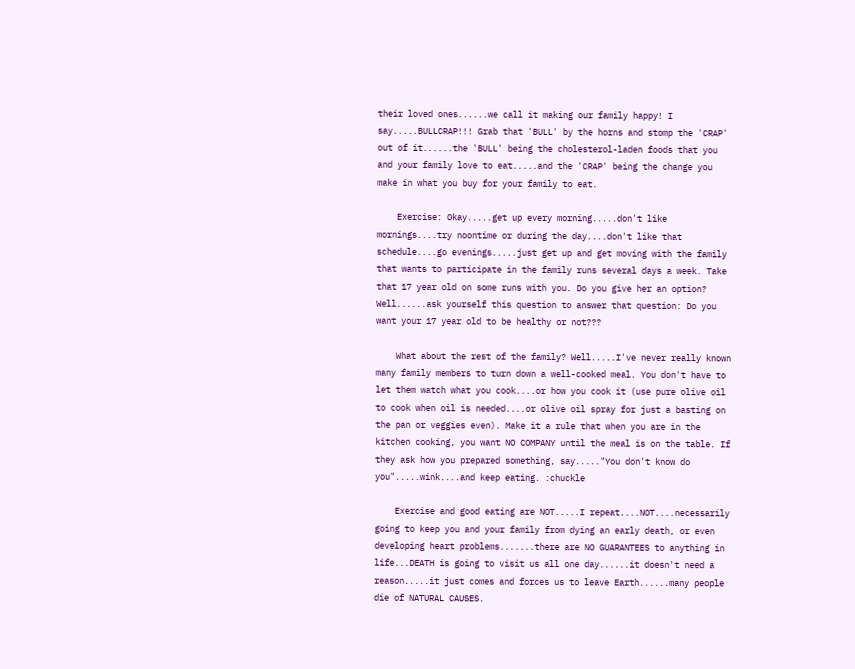their loved ones......we call it making our family happy! I say.....BULLCRAP!!! Grab that 'BULL' by the horns and stomp the 'CRAP' out of it......the 'BULL' being the cholesterol-laden foods that you and your family love to eat.....and the 'CRAP' being the change you make in what you buy for your family to eat.

    Exercise: Okay.....get up every morning.....don't like mornings....try noontime or during the day....don't like that schedule....go evenings.....just get up and get moving with the family that wants to participate in the family runs several days a week. Take that 17 year old on some runs with you. Do you give her an option? Well......ask yourself this question to answer that question: Do you want your 17 year old to be healthy or not???

    What about the rest of the family? Well.....I've never really known many family members to turn down a well-cooked meal. You don't have to let them watch what you cook....or how you cook it (use pure olive oil to cook when oil is needed....or olive oil spray for just a basting on the pan or veggies even). Make it a rule that when you are in the kitchen cooking, you want NO COMPANY until the meal is on the table. If they ask how you prepared something, say....."You don't know do you".....wink....and keep eating. :chuckle

    Exercise and good eating are NOT.....I repeat....NOT....necessarily going to keep you and your family from dying an early death, or even developing heart problems.......there are NO GUARANTEES to anything in life...DEATH is going to visit us all one day......it doesn't need a reason.....it just comes and forces us to leave Earth......many people die of NATURAL CAUSES.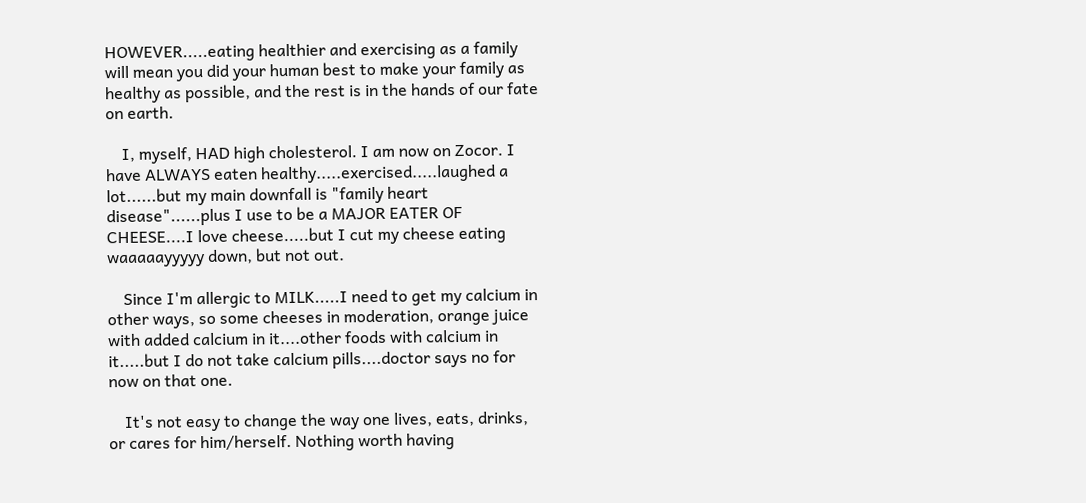HOWEVER.....eating healthier and exercising as a family will mean you did your human best to make your family as healthy as possible, and the rest is in the hands of our fate on earth.

    I, myself, HAD high cholesterol. I am now on Zocor. I have ALWAYS eaten healthy.....exercised.....laughed a lot......but my main downfall is "family heart disease"......plus I use to be a MAJOR EATER OF CHEESE....I love cheese.....but I cut my cheese eating waaaaayyyyy down, but not out.

    Since I'm allergic to MILK.....I need to get my calcium in other ways, so some cheeses in moderation, orange juice with added calcium in it....other foods with calcium in it.....but I do not take calcium pills....doctor says no for now on that one.

    It's not easy to change the way one lives, eats, drinks, or cares for him/herself. Nothing worth having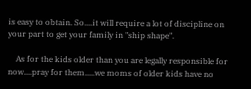is easy to obtain. So....it will require a lot of discipline on your part to get your family in "ship shape".

    As for the kids older than you are legally responsible for now....pray for them.....we moms of older kids have no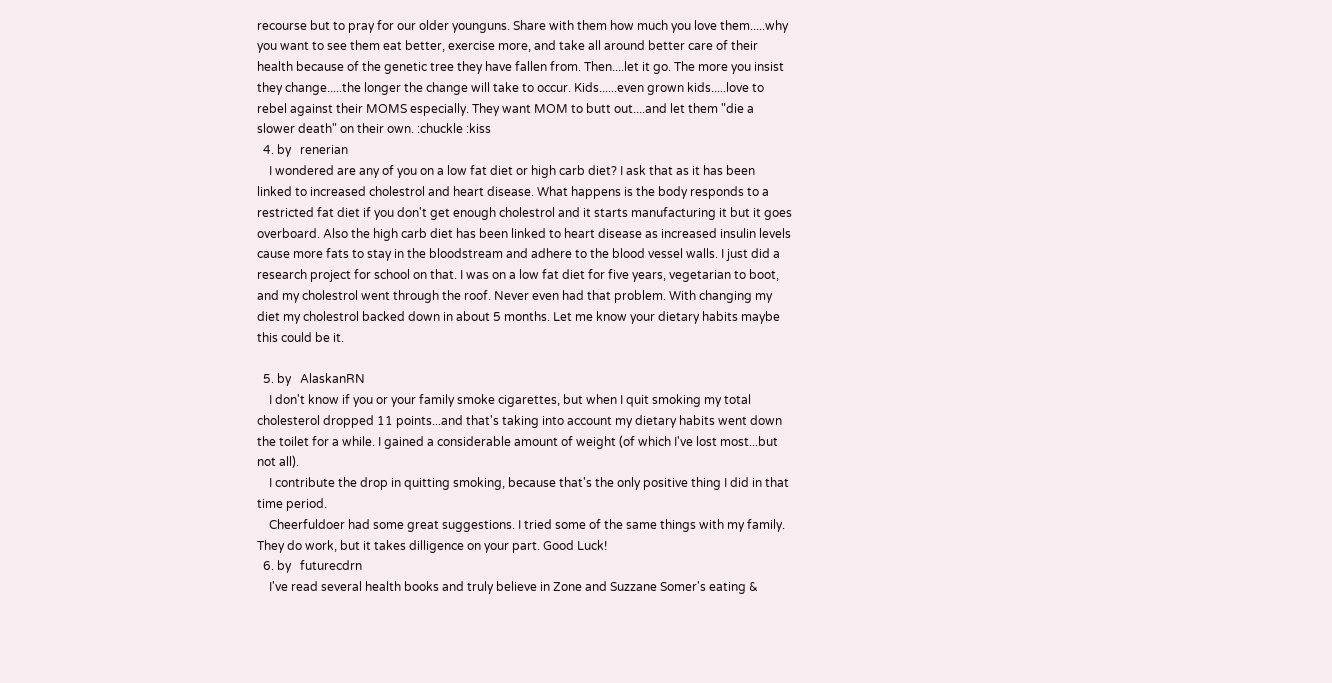recourse but to pray for our older younguns. Share with them how much you love them.....why you want to see them eat better, exercise more, and take all around better care of their health because of the genetic tree they have fallen from. Then....let it go. The more you insist they change.....the longer the change will take to occur. Kids......even grown kids.....love to rebel against their MOMS especially. They want MOM to butt out....and let them "die a slower death" on their own. :chuckle :kiss
  4. by   renerian
    I wondered are any of you on a low fat diet or high carb diet? I ask that as it has been linked to increased cholestrol and heart disease. What happens is the body responds to a restricted fat diet if you don't get enough cholestrol and it starts manufacturing it but it goes overboard. Also the high carb diet has been linked to heart disease as increased insulin levels cause more fats to stay in the bloodstream and adhere to the blood vessel walls. I just did a research project for school on that. I was on a low fat diet for five years, vegetarian to boot, and my cholestrol went through the roof. Never even had that problem. With changing my diet my cholestrol backed down in about 5 months. Let me know your dietary habits maybe this could be it.

  5. by   AlaskanRN
    I don't know if you or your family smoke cigarettes, but when I quit smoking my total cholesterol dropped 11 points...and that's taking into account my dietary habits went down the toilet for a while. I gained a considerable amount of weight (of which I've lost most...but not all).
    I contribute the drop in quitting smoking, because that's the only positive thing I did in that time period.
    Cheerfuldoer had some great suggestions. I tried some of the same things with my family. They do work, but it takes dilligence on your part. Good Luck!
  6. by   futurecdrn
    I've read several health books and truly believe in Zone and Suzzane Somer's eating &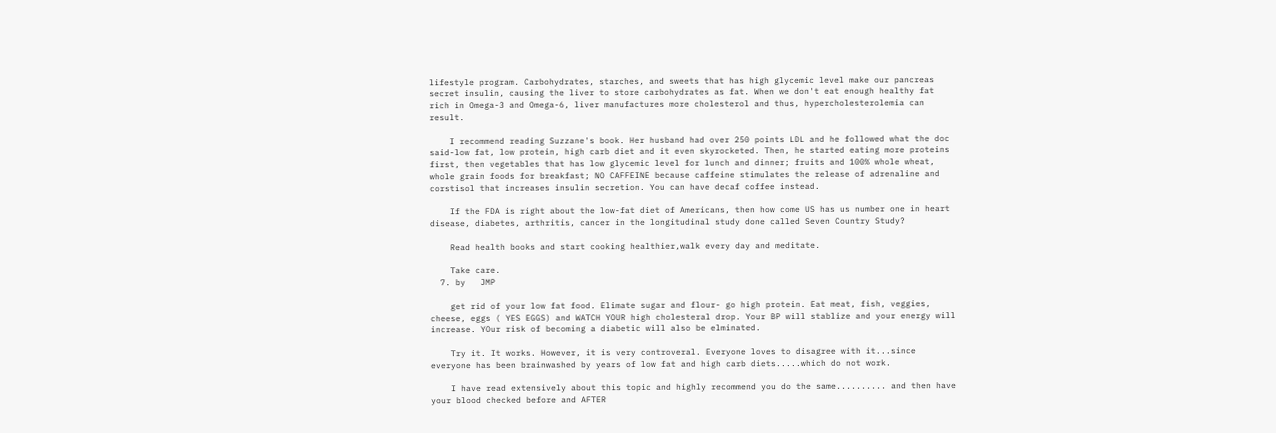lifestyle program. Carbohydrates, starches, and sweets that has high glycemic level make our pancreas secret insulin, causing the liver to store carbohydrates as fat. When we don't eat enough healthy fat rich in Omega-3 and Omega-6, liver manufactures more cholesterol and thus, hypercholesterolemia can result.

    I recommend reading Suzzane's book. Her husband had over 250 points LDL and he followed what the doc said-low fat, low protein, high carb diet and it even skyrocketed. Then, he started eating more proteins first, then vegetables that has low glycemic level for lunch and dinner; fruits and 100% whole wheat, whole grain foods for breakfast; NO CAFFEINE because caffeine stimulates the release of adrenaline and corstisol that increases insulin secretion. You can have decaf coffee instead.

    If the FDA is right about the low-fat diet of Americans, then how come US has us number one in heart disease, diabetes, arthritis, cancer in the longitudinal study done called Seven Country Study?

    Read health books and start cooking healthier,walk every day and meditate.

    Take care.
  7. by   JMP

    get rid of your low fat food. Elimate sugar and flour- go high protein. Eat meat, fish, veggies, cheese, eggs ( YES EGGS) and WATCH YOUR high cholesteral drop. Your BP will stablize and your energy will increase. YOur risk of becoming a diabetic will also be elminated.

    Try it. It works. However, it is very controveral. Everyone loves to disagree with it...since everyone has been brainwashed by years of low fat and high carb diets.....which do not work.

    I have read extensively about this topic and highly recommend you do the same.......... and then have your blood checked before and AFTER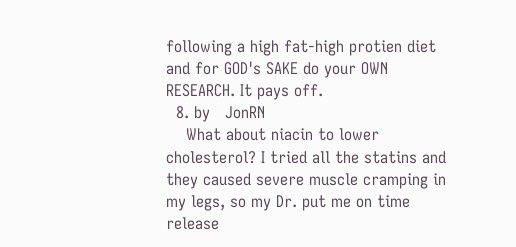following a high fat-high protien diet and for GOD's SAKE do your OWN RESEARCH. It pays off.
  8. by   JonRN
    What about niacin to lower cholesterol? I tried all the statins and they caused severe muscle cramping in my legs, so my Dr. put me on time release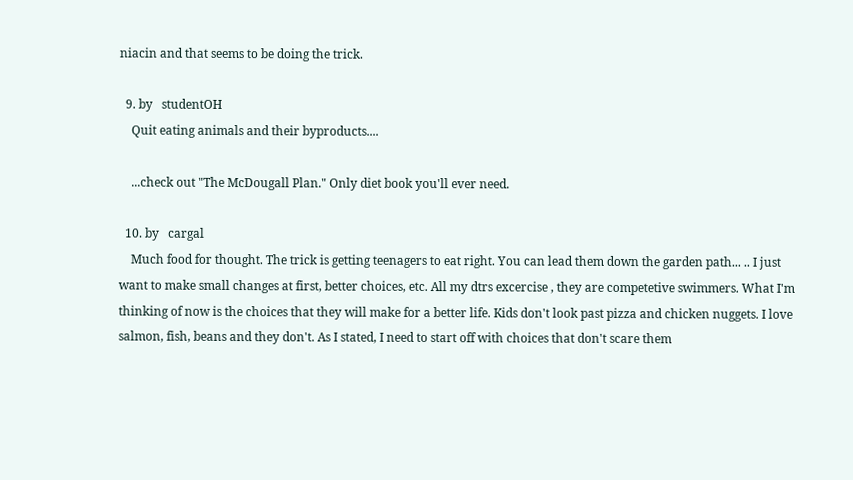niacin and that seems to be doing the trick.

  9. by   studentOH
    Quit eating animals and their byproducts....

    ...check out "The McDougall Plan." Only diet book you'll ever need.

  10. by   cargal
    Much food for thought. The trick is getting teenagers to eat right. You can lead them down the garden path... .. I just want to make small changes at first, better choices, etc. All my dtrs excercise , they are competetive swimmers. What I'm thinking of now is the choices that they will make for a better life. Kids don't look past pizza and chicken nuggets. I love salmon, fish, beans and they don't. As I stated, I need to start off with choices that don't scare them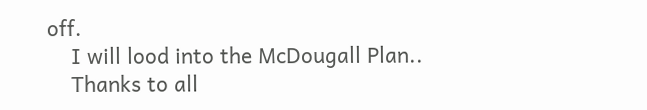off.
    I will lood into the McDougall Plan..
    Thanks to all